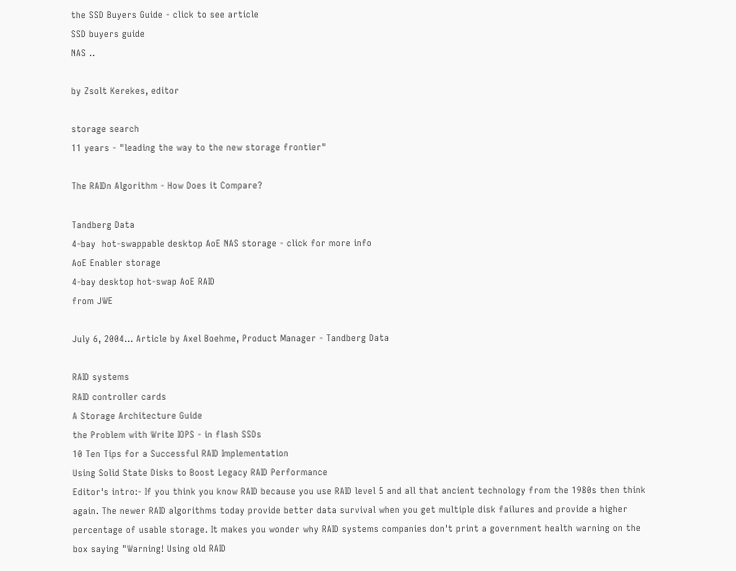the SSD Buyers Guide - click to see article
SSD buyers guide
NAS ..

by Zsolt Kerekes, editor

storage search
11 years - "leading the way to the new storage frontier"

The RAIDn Algorithm - How Does it Compare?

Tandberg Data
4-bay  hot-swappable desktop AoE NAS storage - click for more info
AoE Enabler storage
4-bay desktop hot-swap AoE RAID
from JWE

July 6, 2004... Article by Axel Boehme, Product Manager - Tandberg Data

RAID systems
RAID controller cards
A Storage Architecture Guide
the Problem with Write IOPS - in flash SSDs
10 Ten Tips for a Successful RAID Implementation
Using Solid State Disks to Boost Legacy RAID Performance
Editor's intro:- If you think you know RAID because you use RAID level 5 and all that ancient technology from the 1980s then think again. The newer RAID algorithms today provide better data survival when you get multiple disk failures and provide a higher percentage of usable storage. It makes you wonder why RAID systems companies don't print a government health warning on the box saying "Warning! Using old RAID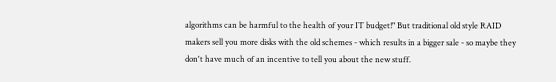algorithms can be harmful to the health of your IT budget!" But traditional old style RAID makers sell you more disks with the old schemes - which results in a bigger sale - so maybe they don't have much of an incentive to tell you about the new stuff.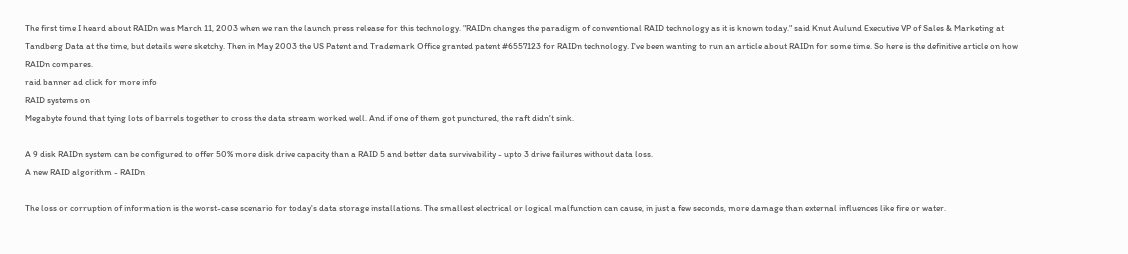The first time I heard about RAIDn was March 11, 2003 when we ran the launch press release for this technology. "RAIDn changes the paradigm of conventional RAID technology as it is known today." said Knut Aulund Executive VP of Sales & Marketing at Tandberg Data at the time, but details were sketchy. Then in May 2003 the US Patent and Trademark Office granted patent #6557123 for RAIDn technology. I've been wanting to run an article about RAIDn for some time. So here is the definitive article on how RAIDn compares.
raid banner ad click for more info
RAID systems on
Megabyte found that tying lots of barrels together to cross the data stream worked well. And if one of them got punctured, the raft didn't sink.

A 9 disk RAIDn system can be configured to offer 50% more disk drive capacity than a RAID 5 and better data survivability - upto 3 drive failures without data loss.
A new RAID algorithm - RAIDn

The loss or corruption of information is the worst-case scenario for today's data storage installations. The smallest electrical or logical malfunction can cause, in just a few seconds, more damage than external influences like fire or water.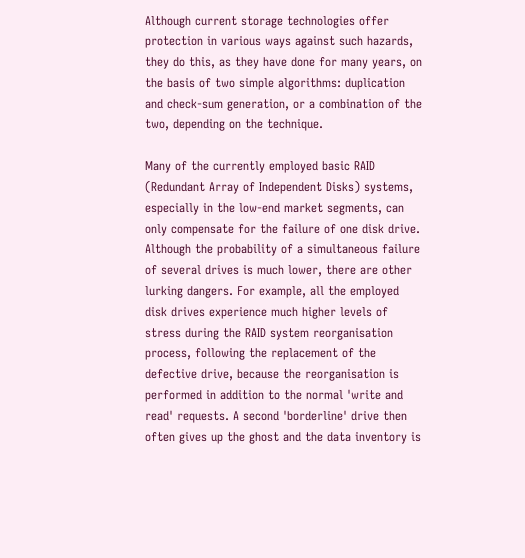Although current storage technologies offer protection in various ways against such hazards, they do this, as they have done for many years, on the basis of two simple algorithms: duplication and check-sum generation, or a combination of the two, depending on the technique.

Many of the currently employed basic RAID (Redundant Array of Independent Disks) systems, especially in the low-end market segments, can only compensate for the failure of one disk drive. Although the probability of a simultaneous failure of several drives is much lower, there are other lurking dangers. For example, all the employed disk drives experience much higher levels of stress during the RAID system reorganisation process, following the replacement of the defective drive, because the reorganisation is performed in addition to the normal 'write and read' requests. A second 'borderline' drive then often gives up the ghost and the data inventory is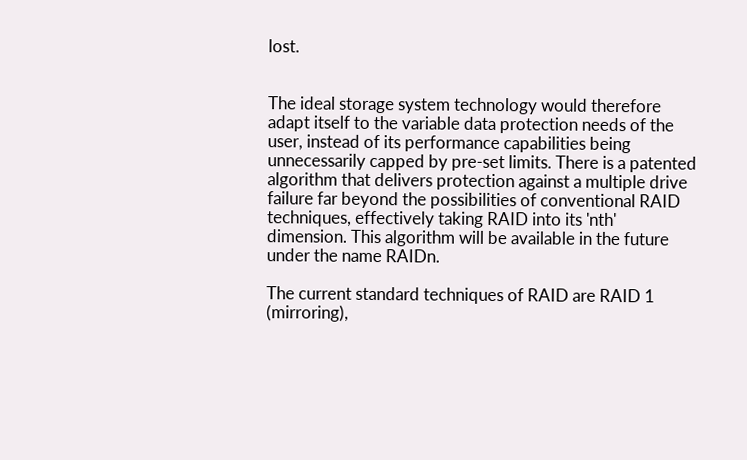lost.


The ideal storage system technology would therefore adapt itself to the variable data protection needs of the user, instead of its performance capabilities being unnecessarily capped by pre-set limits. There is a patented algorithm that delivers protection against a multiple drive failure far beyond the possibilities of conventional RAID techniques, effectively taking RAID into its 'nth' dimension. This algorithm will be available in the future under the name RAIDn.

The current standard techniques of RAID are RAID 1 (mirroring),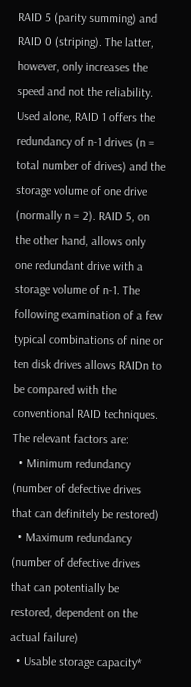RAID 5 (parity summing) and RAID 0 (striping). The latter, however, only increases the speed and not the reliability. Used alone, RAID 1 offers the redundancy of n-1 drives (n = total number of drives) and the storage volume of one drive (normally n = 2). RAID 5, on the other hand, allows only one redundant drive with a storage volume of n-1. The following examination of a few typical combinations of nine or ten disk drives allows RAIDn to be compared with the conventional RAID techniques. The relevant factors are:
  • Minimum redundancy (number of defective drives that can definitely be restored)
  • Maximum redundancy (number of defective drives that can potentially be restored, dependent on the actual failure)
  • Usable storage capacity*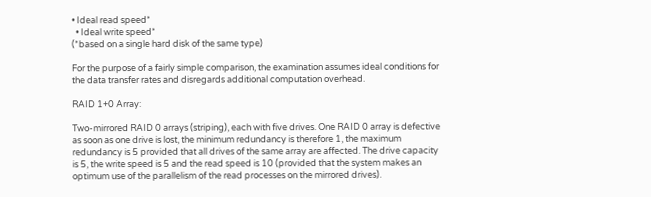• Ideal read speed*
  • Ideal write speed*
(*based on a single hard disk of the same type)

For the purpose of a fairly simple comparison, the examination assumes ideal conditions for the data transfer rates and disregards additional computation overhead.

RAID 1+0 Array:

Two-mirrored RAID 0 arrays (striping), each with five drives. One RAID 0 array is defective as soon as one drive is lost, the minimum redundancy is therefore 1, the maximum redundancy is 5 provided that all drives of the same array are affected. The drive capacity is 5, the write speed is 5 and the read speed is 10 (provided that the system makes an optimum use of the parallelism of the read processes on the mirrored drives).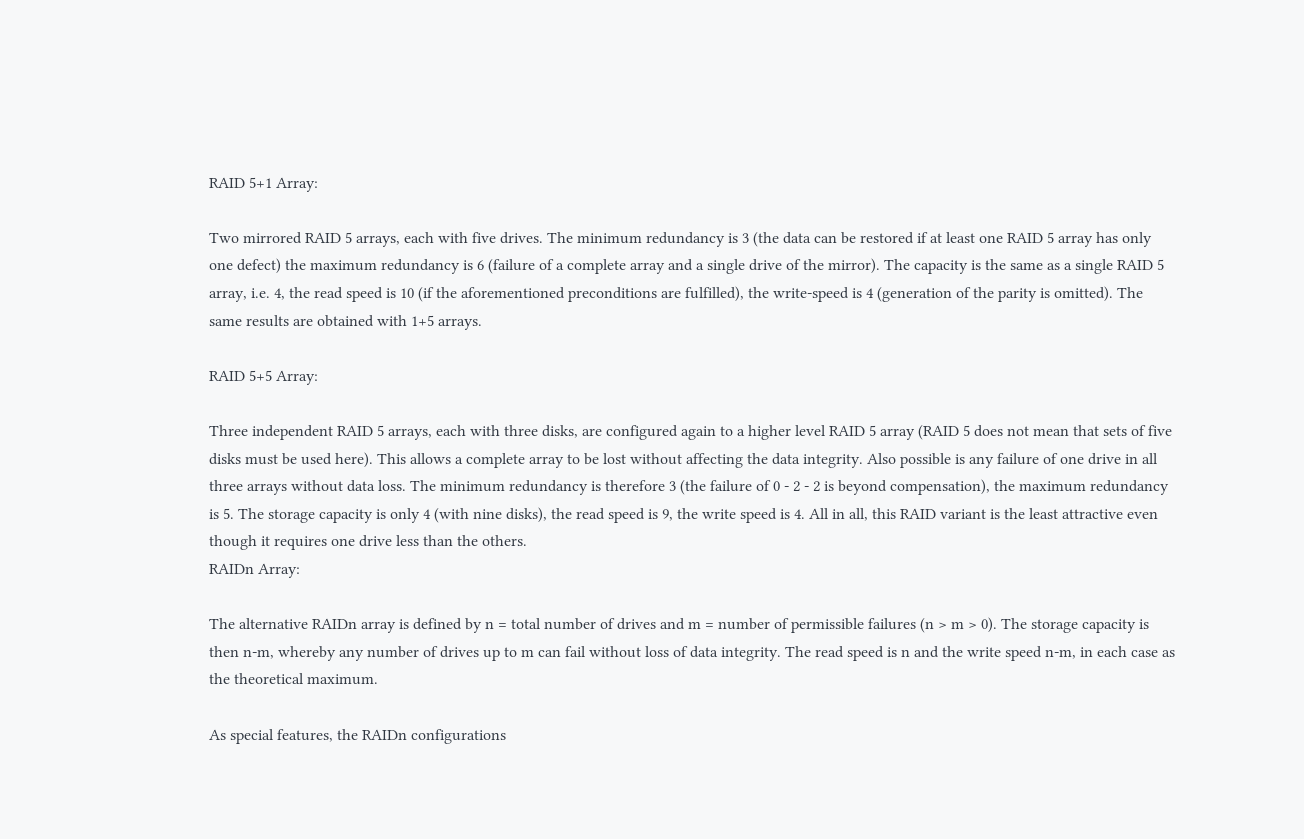RAID 5+1 Array:

Two mirrored RAID 5 arrays, each with five drives. The minimum redundancy is 3 (the data can be restored if at least one RAID 5 array has only one defect) the maximum redundancy is 6 (failure of a complete array and a single drive of the mirror). The capacity is the same as a single RAID 5 array, i.e. 4, the read speed is 10 (if the aforementioned preconditions are fulfilled), the write-speed is 4 (generation of the parity is omitted). The same results are obtained with 1+5 arrays.

RAID 5+5 Array:

Three independent RAID 5 arrays, each with three disks, are configured again to a higher level RAID 5 array (RAID 5 does not mean that sets of five disks must be used here). This allows a complete array to be lost without affecting the data integrity. Also possible is any failure of one drive in all three arrays without data loss. The minimum redundancy is therefore 3 (the failure of 0 - 2 - 2 is beyond compensation), the maximum redundancy is 5. The storage capacity is only 4 (with nine disks), the read speed is 9, the write speed is 4. All in all, this RAID variant is the least attractive even though it requires one drive less than the others.
RAIDn Array:

The alternative RAIDn array is defined by n = total number of drives and m = number of permissible failures (n > m > 0). The storage capacity is then n-m, whereby any number of drives up to m can fail without loss of data integrity. The read speed is n and the write speed n-m, in each case as the theoretical maximum.

As special features, the RAIDn configurations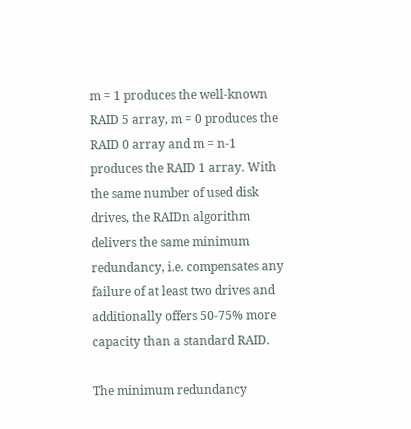m = 1 produces the well-known RAID 5 array, m = 0 produces the RAID 0 array and m = n-1 produces the RAID 1 array. With the same number of used disk drives, the RAIDn algorithm delivers the same minimum redundancy, i.e. compensates any failure of at least two drives and additionally offers 50-75% more capacity than a standard RAID.

The minimum redundancy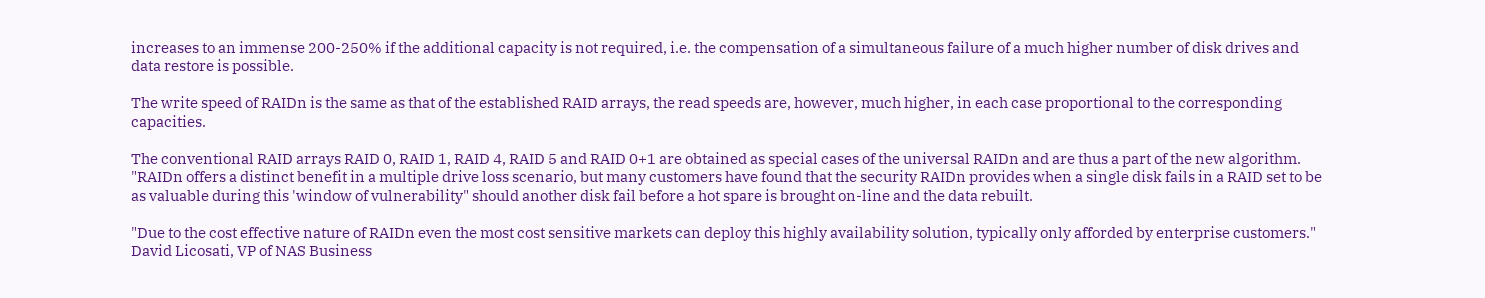increases to an immense 200-250% if the additional capacity is not required, i.e. the compensation of a simultaneous failure of a much higher number of disk drives and data restore is possible.

The write speed of RAIDn is the same as that of the established RAID arrays, the read speeds are, however, much higher, in each case proportional to the corresponding capacities.

The conventional RAID arrays RAID 0, RAID 1, RAID 4, RAID 5 and RAID 0+1 are obtained as special cases of the universal RAIDn and are thus a part of the new algorithm.
"RAIDn offers a distinct benefit in a multiple drive loss scenario, but many customers have found that the security RAIDn provides when a single disk fails in a RAID set to be as valuable during this 'window of vulnerability" should another disk fail before a hot spare is brought on-line and the data rebuilt.

"Due to the cost effective nature of RAIDn even the most cost sensitive markets can deploy this highly availability solution, typically only afforded by enterprise customers." David Licosati, VP of NAS Business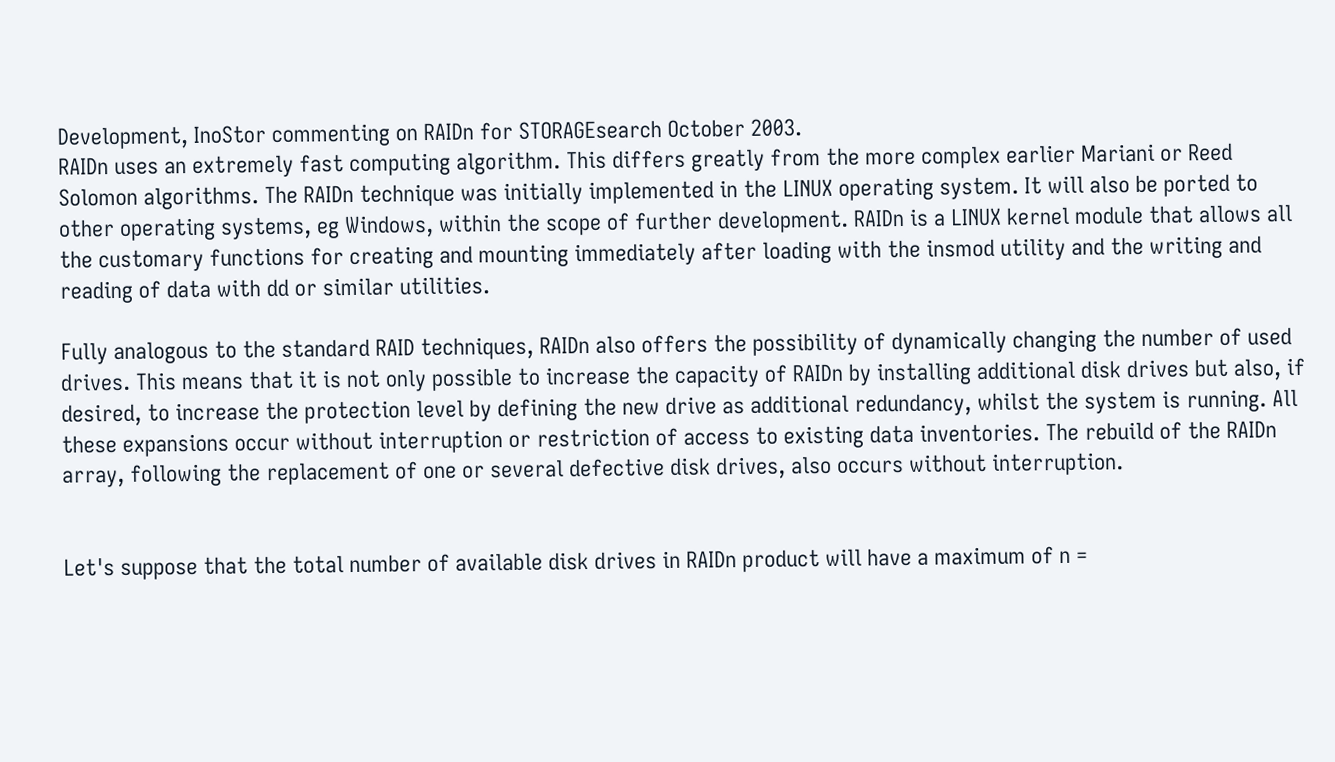Development, InoStor commenting on RAIDn for STORAGEsearch October 2003.
RAIDn uses an extremely fast computing algorithm. This differs greatly from the more complex earlier Mariani or Reed Solomon algorithms. The RAIDn technique was initially implemented in the LINUX operating system. It will also be ported to other operating systems, eg Windows, within the scope of further development. RAIDn is a LINUX kernel module that allows all the customary functions for creating and mounting immediately after loading with the insmod utility and the writing and reading of data with dd or similar utilities.

Fully analogous to the standard RAID techniques, RAIDn also offers the possibility of dynamically changing the number of used drives. This means that it is not only possible to increase the capacity of RAIDn by installing additional disk drives but also, if desired, to increase the protection level by defining the new drive as additional redundancy, whilst the system is running. All these expansions occur without interruption or restriction of access to existing data inventories. The rebuild of the RAIDn array, following the replacement of one or several defective disk drives, also occurs without interruption.


Let's suppose that the total number of available disk drives in RAIDn product will have a maximum of n =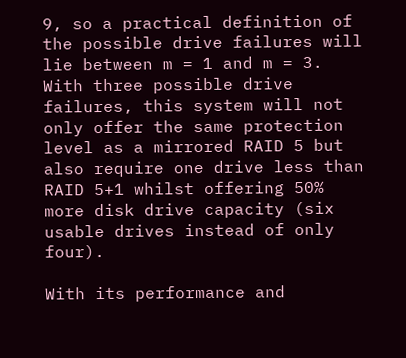9, so a practical definition of the possible drive failures will lie between m = 1 and m = 3. With three possible drive failures, this system will not only offer the same protection level as a mirrored RAID 5 but also require one drive less than RAID 5+1 whilst offering 50% more disk drive capacity (six usable drives instead of only four).

With its performance and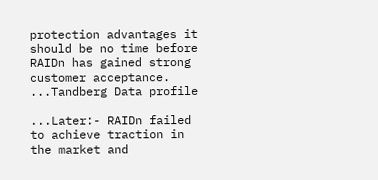protection advantages it should be no time before RAIDn has gained strong customer acceptance. ...Tandberg Data profile

...Later:- RAIDn failed to achieve traction in the market and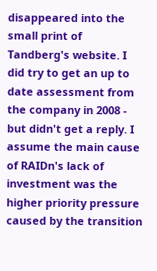disappeared into the small print of Tandberg's website. I did try to get an up to date assessment from the company in 2008 - but didn't get a reply. I assume the main cause of RAIDn's lack of investment was the higher priority pressure caused by the transition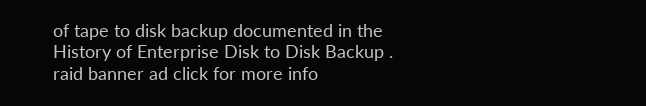of tape to disk backup documented in the History of Enterprise Disk to Disk Backup .
raid banner ad click for more info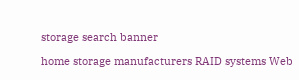storage search banner

home storage manufacturers RAID systems Web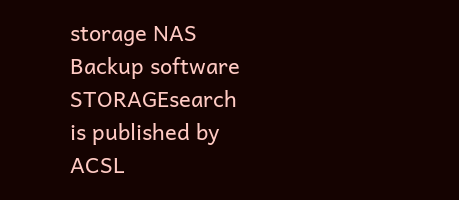storage NAS Backup software
STORAGEsearch is published by ACSL